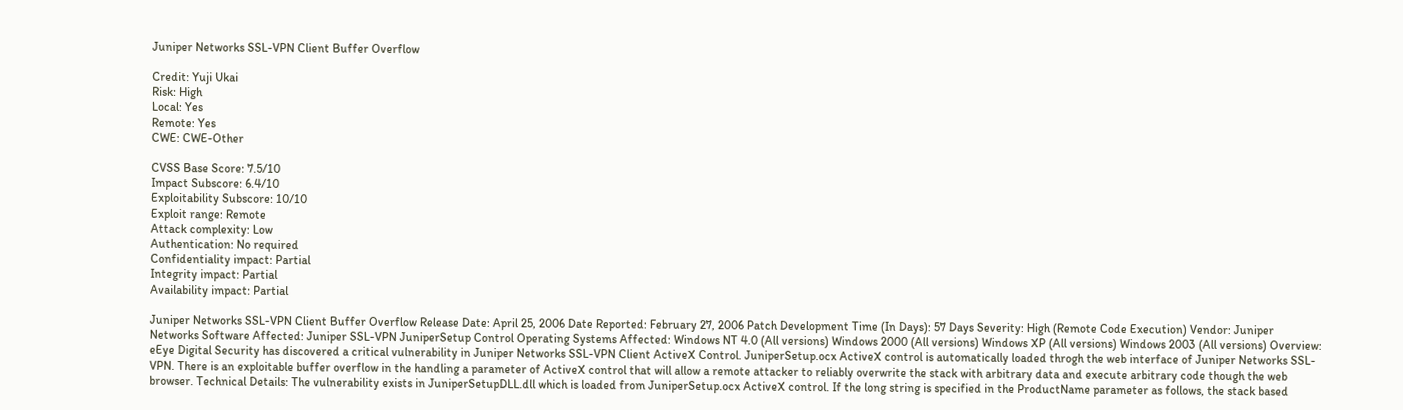Juniper Networks SSL-VPN Client Buffer Overflow

Credit: Yuji Ukai
Risk: High
Local: Yes
Remote: Yes
CWE: CWE-Other

CVSS Base Score: 7.5/10
Impact Subscore: 6.4/10
Exploitability Subscore: 10/10
Exploit range: Remote
Attack complexity: Low
Authentication: No required
Confidentiality impact: Partial
Integrity impact: Partial
Availability impact: Partial

Juniper Networks SSL-VPN Client Buffer Overflow Release Date: April 25, 2006 Date Reported: February 27, 2006 Patch Development Time (In Days): 57 Days Severity: High (Remote Code Execution) Vendor: Juniper Networks Software Affected: Juniper SSL-VPN JuniperSetup Control Operating Systems Affected: Windows NT 4.0 (All versions) Windows 2000 (All versions) Windows XP (All versions) Windows 2003 (All versions) Overview: eEye Digital Security has discovered a critical vulnerability in Juniper Networks SSL-VPN Client ActiveX Control. JuniperSetup.ocx ActiveX control is automatically loaded throgh the web interface of Juniper Networks SSL-VPN. There is an exploitable buffer overflow in the handling a parameter of ActiveX control that will allow a remote attacker to reliably overwrite the stack with arbitrary data and execute arbitrary code though the web browser. Technical Details: The vulnerability exists in JuniperSetupDLL.dll which is loaded from JuniperSetup.ocx ActiveX control. If the long string is specified in the ProductName parameter as follows, the stack based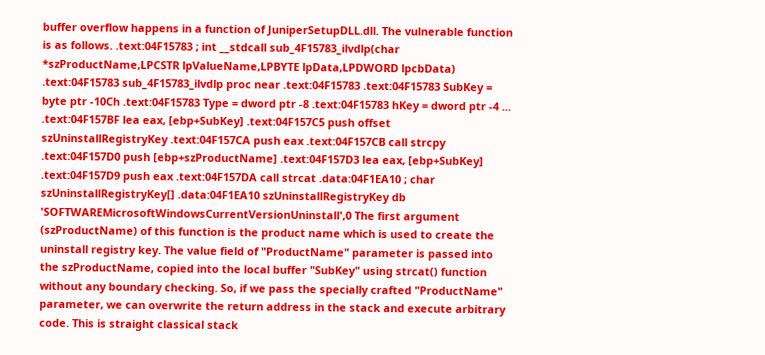buffer overflow happens in a function of JuniperSetupDLL.dll. The vulnerable function is as follows. .text:04F15783 ; int __stdcall sub_4F15783_ilvdlp(char *szProductName,LPCSTR lpValueName,LPBYTE lpData,LPDWORD lpcbData) .text:04F15783 sub_4F15783_ilvdlp proc near .text:04F15783 .text:04F15783 SubKey = byte ptr -10Ch .text:04F15783 Type = dword ptr -8 .text:04F15783 hKey = dword ptr -4 ... .text:04F157BF lea eax, [ebp+SubKey] .text:04F157C5 push offset szUninstallRegistryKey .text:04F157CA push eax .text:04F157CB call strcpy .text:04F157D0 push [ebp+szProductName] .text:04F157D3 lea eax, [ebp+SubKey] .text:04F157D9 push eax .text:04F157DA call strcat .data:04F1EA10 ; char szUninstallRegistryKey[] .data:04F1EA10 szUninstallRegistryKey db 'SOFTWAREMicrosoftWindowsCurrentVersionUninstall',0 The first argument (szProductName) of this function is the product name which is used to create the uninstall registry key. The value field of "ProductName" parameter is passed into the szProductName, copied into the local buffer "SubKey" using strcat() function without any boundary checking. So, if we pass the specially crafted "ProductName" parameter, we can overwrite the return address in the stack and execute arbitrary code. This is straight classical stack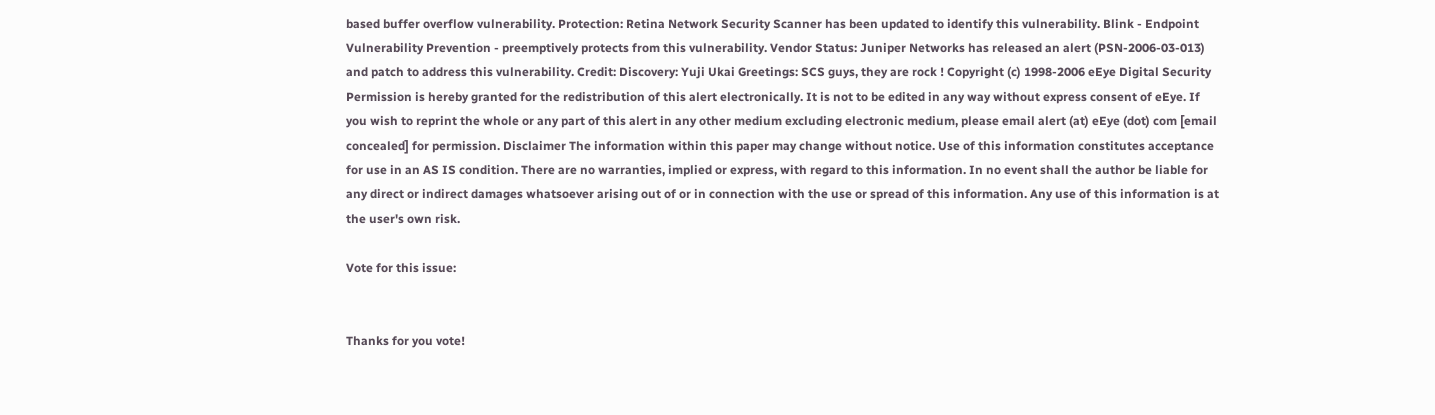based buffer overflow vulnerability. Protection: Retina Network Security Scanner has been updated to identify this vulnerability. Blink - Endpoint Vulnerability Prevention - preemptively protects from this vulnerability. Vendor Status: Juniper Networks has released an alert (PSN-2006-03-013) and patch to address this vulnerability. Credit: Discovery: Yuji Ukai Greetings: SCS guys, they are rock ! Copyright (c) 1998-2006 eEye Digital Security Permission is hereby granted for the redistribution of this alert electronically. It is not to be edited in any way without express consent of eEye. If you wish to reprint the whole or any part of this alert in any other medium excluding electronic medium, please email alert (at) eEye (dot) com [email concealed] for permission. Disclaimer The information within this paper may change without notice. Use of this information constitutes acceptance for use in an AS IS condition. There are no warranties, implied or express, with regard to this information. In no event shall the author be liable for any direct or indirect damages whatsoever arising out of or in connection with the use or spread of this information. Any use of this information is at the user's own risk.

Vote for this issue:


Thanks for you vote!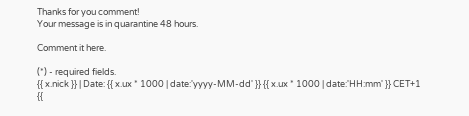Thanks for you comment!
Your message is in quarantine 48 hours.

Comment it here.

(*) - required fields.
{{ x.nick }} | Date: {{ x.ux * 1000 | date:'yyyy-MM-dd' }} {{ x.ux * 1000 | date:'HH:mm' }} CET+1
{{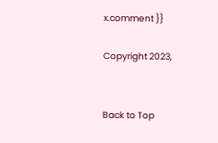x.comment }}

Copyright 2023,


Back to Top